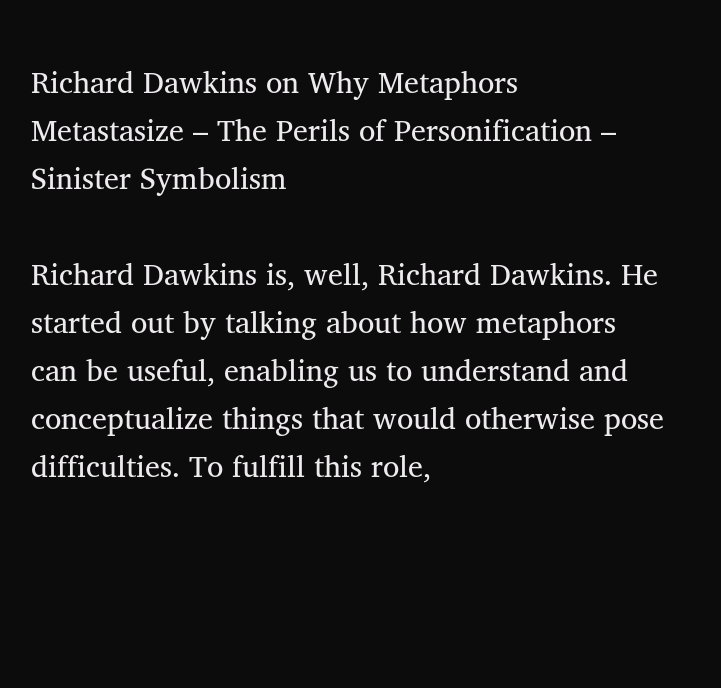Richard Dawkins on Why Metaphors Metastasize – The Perils of Personification – Sinister Symbolism

Richard Dawkins is, well, Richard Dawkins. He started out by talking about how metaphors can be useful, enabling us to understand and conceptualize things that would otherwise pose difficulties. To fulfill this role,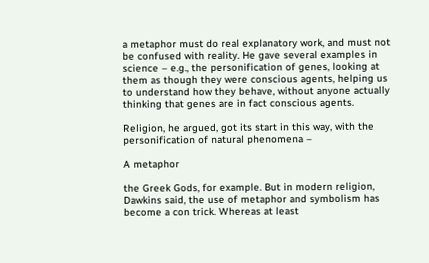a metaphor must do real explanatory work, and must not be confused with reality. He gave several examples in science – e.g., the personification of genes, looking at them as though they were conscious agents, helping us to understand how they behave, without anyone actually thinking that genes are in fact conscious agents.

Religion, he argued, got its start in this way, with the personification of natural phenomena –

A metaphor

the Greek Gods, for example. But in modern religion, Dawkins said, the use of metaphor and symbolism has become a con trick. Whereas at least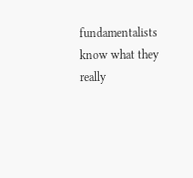fundamentalists know what they really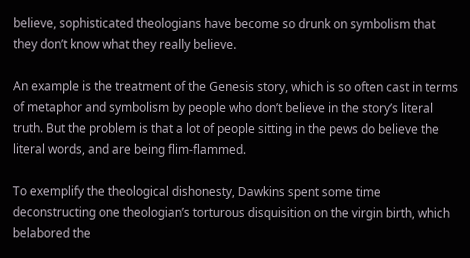believe, sophisticated theologians have become so drunk on symbolism that they don’t know what they really believe.

An example is the treatment of the Genesis story, which is so often cast in terms of metaphor and symbolism by people who don’t believe in the story’s literal truth. But the problem is that a lot of people sitting in the pews do believe the literal words, and are being flim-flammed.

To exemplify the theological dishonesty, Dawkins spent some time deconstructing one theologian’s torturous disquisition on the virgin birth, which belabored the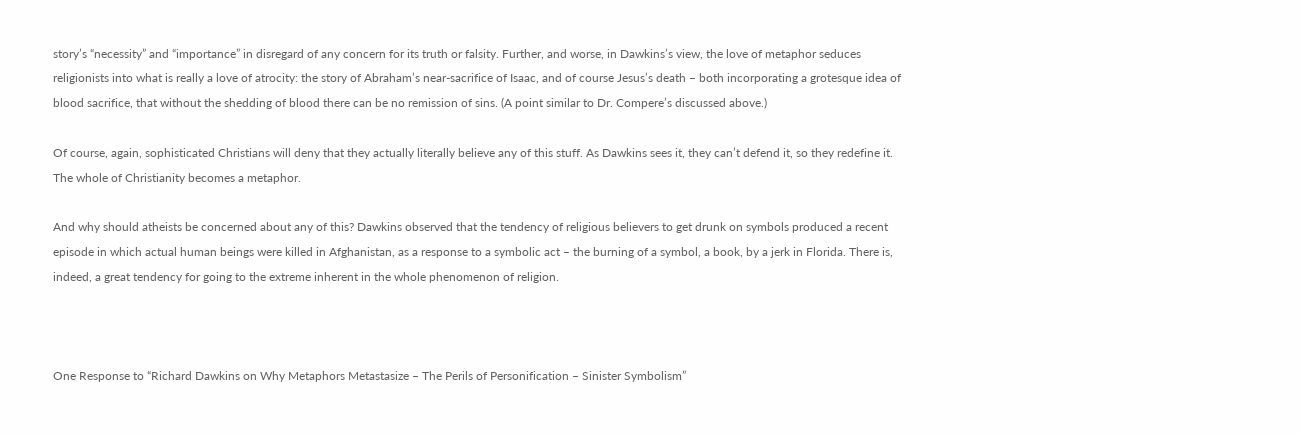story’s “necessity” and “importance” in disregard of any concern for its truth or falsity. Further, and worse, in Dawkins’s view, the love of metaphor seduces religionists into what is really a love of atrocity: the story of Abraham’s near-sacrifice of Isaac, and of course Jesus’s death – both incorporating a grotesque idea of blood sacrifice, that without the shedding of blood there can be no remission of sins. (A point similar to Dr. Compere’s discussed above.)

Of course, again, sophisticated Christians will deny that they actually literally believe any of this stuff. As Dawkins sees it, they can’t defend it, so they redefine it. The whole of Christianity becomes a metaphor.

And why should atheists be concerned about any of this? Dawkins observed that the tendency of religious believers to get drunk on symbols produced a recent episode in which actual human beings were killed in Afghanistan, as a response to a symbolic act – the burning of a symbol, a book, by a jerk in Florida. There is, indeed, a great tendency for going to the extreme inherent in the whole phenomenon of religion.



One Response to “Richard Dawkins on Why Metaphors Metastasize – The Perils of Personification – Sinister Symbolism”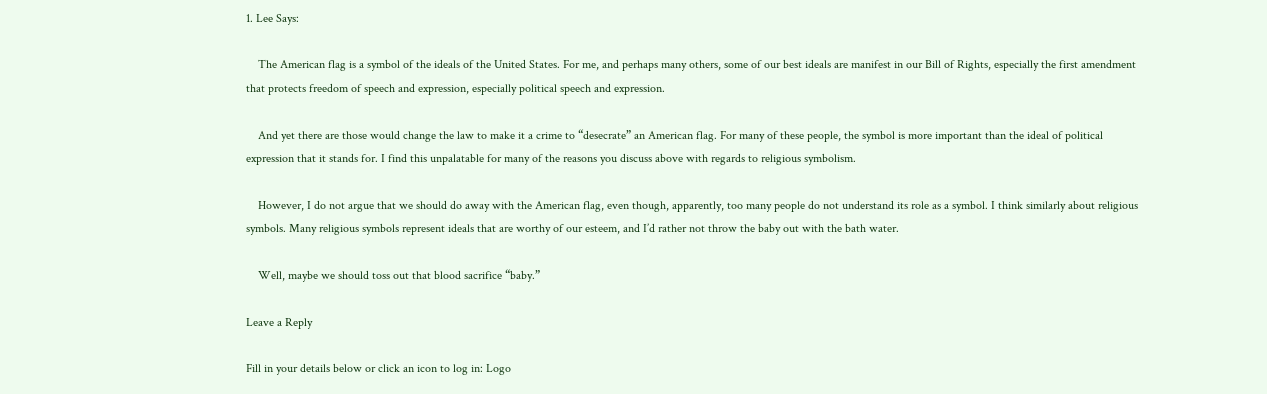1. Lee Says:

    The American flag is a symbol of the ideals of the United States. For me, and perhaps many others, some of our best ideals are manifest in our Bill of Rights, especially the first amendment that protects freedom of speech and expression, especially political speech and expression.

    And yet there are those would change the law to make it a crime to “desecrate” an American flag. For many of these people, the symbol is more important than the ideal of political expression that it stands for. I find this unpalatable for many of the reasons you discuss above with regards to religious symbolism.

    However, I do not argue that we should do away with the American flag, even though, apparently, too many people do not understand its role as a symbol. I think similarly about religious symbols. Many religious symbols represent ideals that are worthy of our esteem, and I’d rather not throw the baby out with the bath water.

    Well, maybe we should toss out that blood sacrifice “baby.”

Leave a Reply

Fill in your details below or click an icon to log in: Logo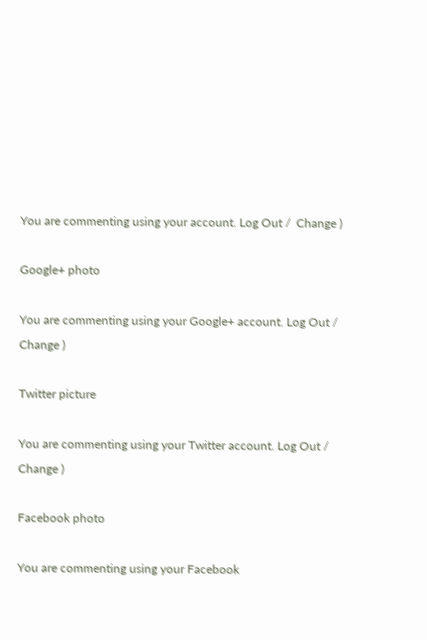You are commenting using your account. Log Out /  Change )

Google+ photo

You are commenting using your Google+ account. Log Out /  Change )

Twitter picture

You are commenting using your Twitter account. Log Out /  Change )

Facebook photo

You are commenting using your Facebook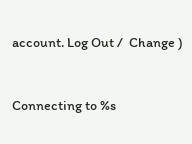account. Log Out /  Change )


Connecting to %s